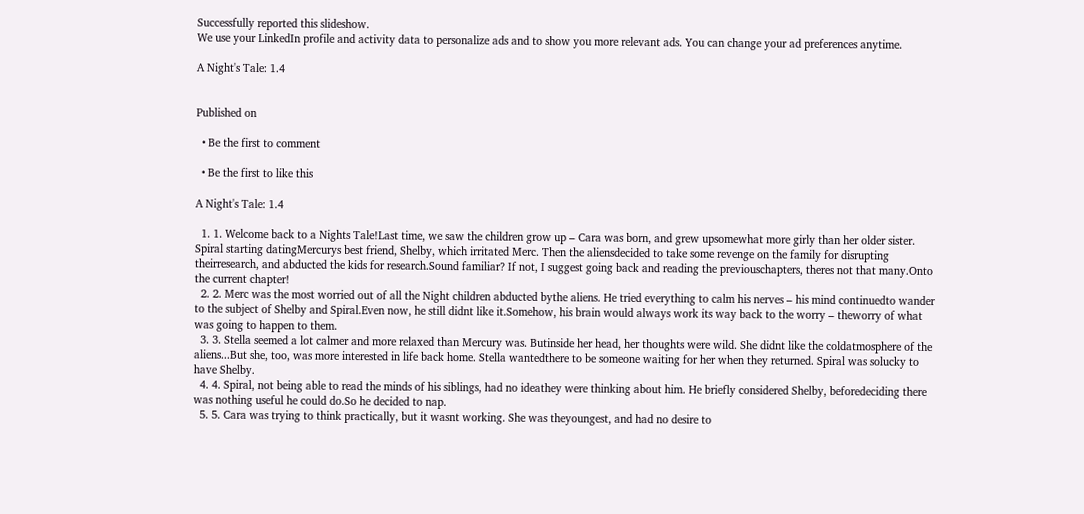Successfully reported this slideshow.
We use your LinkedIn profile and activity data to personalize ads and to show you more relevant ads. You can change your ad preferences anytime.

A Night's Tale: 1.4


Published on

  • Be the first to comment

  • Be the first to like this

A Night's Tale: 1.4

  1. 1. Welcome back to a Nights Tale!Last time, we saw the children grow up – Cara was born, and grew upsomewhat more girly than her older sister. Spiral starting datingMercurys best friend, Shelby, which irritated Merc. Then the aliensdecided to take some revenge on the family for disrupting theirresearch, and abducted the kids for research.Sound familiar? If not, I suggest going back and reading the previouschapters, theres not that many.Onto the current chapter!
  2. 2. Merc was the most worried out of all the Night children abducted bythe aliens. He tried everything to calm his nerves – his mind continuedto wander to the subject of Shelby and Spiral.Even now, he still didnt like it.Somehow, his brain would always work its way back to the worry – theworry of what was going to happen to them.
  3. 3. Stella seemed a lot calmer and more relaxed than Mercury was. Butinside her head, her thoughts were wild. She didnt like the coldatmosphere of the aliens...But she, too, was more interested in life back home. Stella wantedthere to be someone waiting for her when they returned. Spiral was solucky to have Shelby.
  4. 4. Spiral, not being able to read the minds of his siblings, had no ideathey were thinking about him. He briefly considered Shelby, beforedeciding there was nothing useful he could do.So he decided to nap.
  5. 5. Cara was trying to think practically, but it wasnt working. She was theyoungest, and had no desire to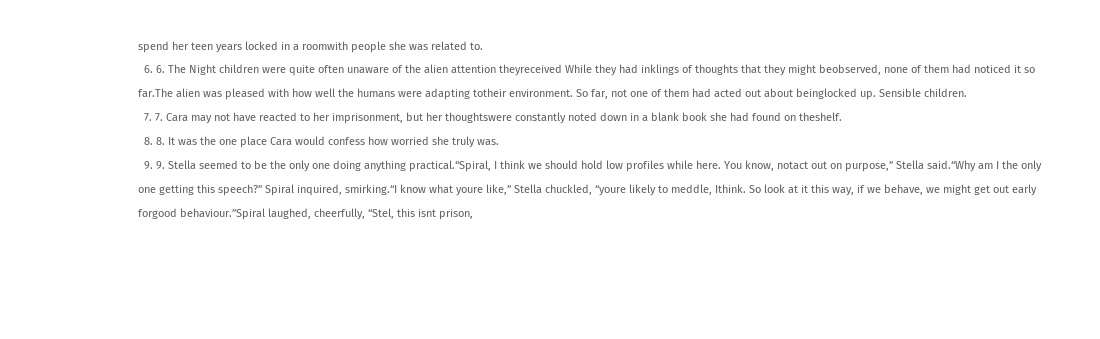spend her teen years locked in a roomwith people she was related to.
  6. 6. The Night children were quite often unaware of the alien attention theyreceived While they had inklings of thoughts that they might beobserved, none of them had noticed it so far.The alien was pleased with how well the humans were adapting totheir environment. So far, not one of them had acted out about beinglocked up. Sensible children.
  7. 7. Cara may not have reacted to her imprisonment, but her thoughtswere constantly noted down in a blank book she had found on theshelf.
  8. 8. It was the one place Cara would confess how worried she truly was.
  9. 9. Stella seemed to be the only one doing anything practical.“Spiral, I think we should hold low profiles while here. You know, notact out on purpose,” Stella said.“Why am I the only one getting this speech?” Spiral inquired, smirking.“I know what youre like,” Stella chuckled, “youre likely to meddle, Ithink. So look at it this way, if we behave, we might get out early forgood behaviour.”Spiral laughed, cheerfully, “Stel, this isnt prison,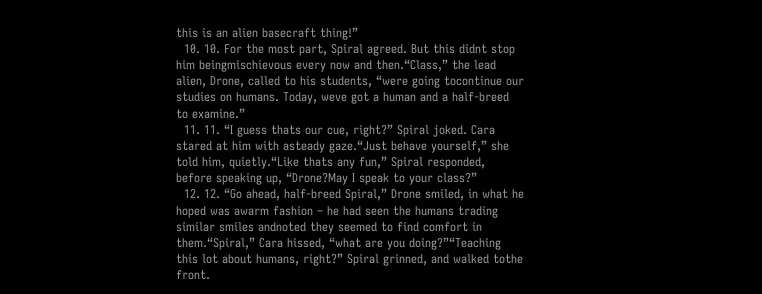this is an alien basecraft thing!”
  10. 10. For the most part, Spiral agreed. But this didnt stop him beingmischievous every now and then.“Class,” the lead alien, Drone, called to his students, “were going tocontinue our studies on humans. Today, weve got a human and a half-breed to examine.”
  11. 11. “I guess thats our cue, right?” Spiral joked. Cara stared at him with asteady gaze.“Just behave yourself,” she told him, quietly.“Like thats any fun,” Spiral responded, before speaking up, “Drone?May I speak to your class?”
  12. 12. “Go ahead, half-breed Spiral,” Drone smiled, in what he hoped was awarm fashion – he had seen the humans trading similar smiles andnoted they seemed to find comfort in them.“Spiral,” Cara hissed, “what are you doing?”“Teaching this lot about humans, right?” Spiral grinned, and walked tothe front.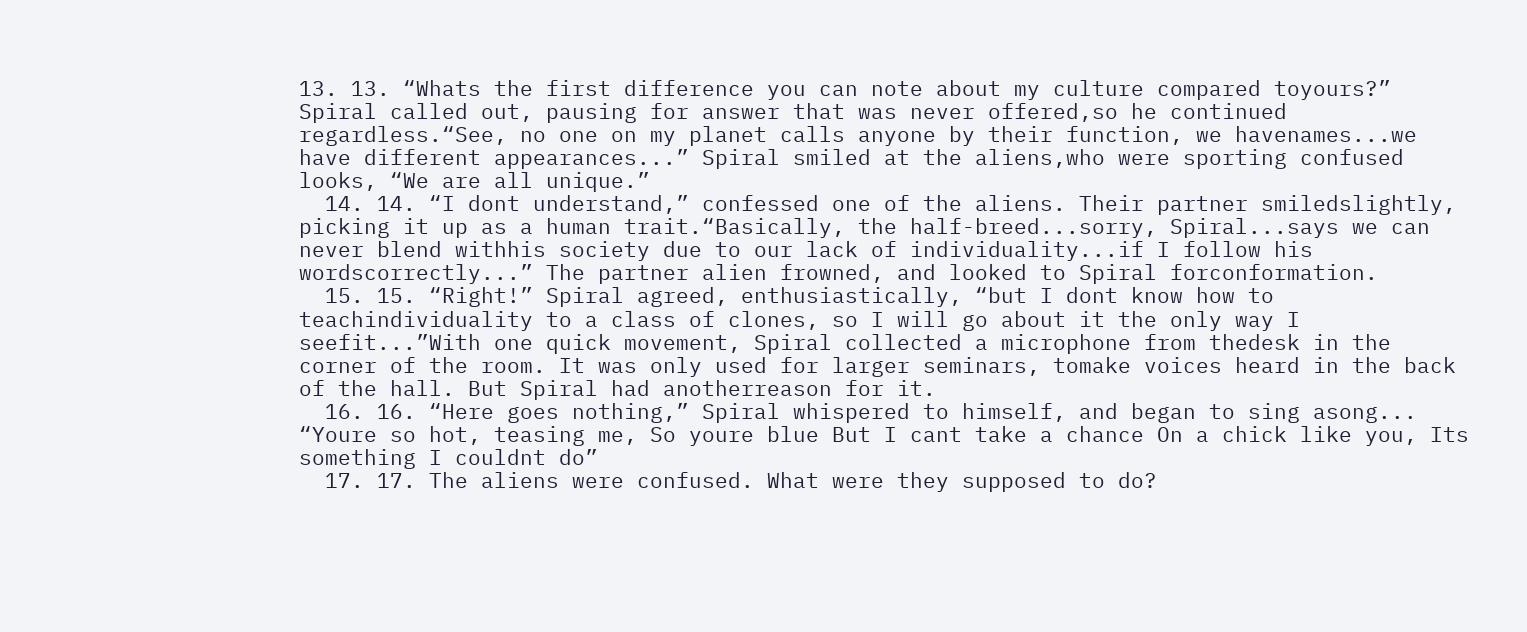13. 13. “Whats the first difference you can note about my culture compared toyours?” Spiral called out, pausing for answer that was never offered,so he continued regardless.“See, no one on my planet calls anyone by their function, we havenames...we have different appearances...” Spiral smiled at the aliens,who were sporting confused looks, “We are all unique.”
  14. 14. “I dont understand,” confessed one of the aliens. Their partner smiledslightly, picking it up as a human trait.“Basically, the half-breed...sorry, Spiral...says we can never blend withhis society due to our lack of individuality...if I follow his wordscorrectly...” The partner alien frowned, and looked to Spiral forconformation.
  15. 15. “Right!” Spiral agreed, enthusiastically, “but I dont know how to teachindividuality to a class of clones, so I will go about it the only way I seefit...”With one quick movement, Spiral collected a microphone from thedesk in the corner of the room. It was only used for larger seminars, tomake voices heard in the back of the hall. But Spiral had anotherreason for it.
  16. 16. “Here goes nothing,” Spiral whispered to himself, and began to sing asong... “Youre so hot, teasing me, So youre blue But I cant take a chance On a chick like you, Its something I couldnt do”
  17. 17. The aliens were confused. What were they supposed to do?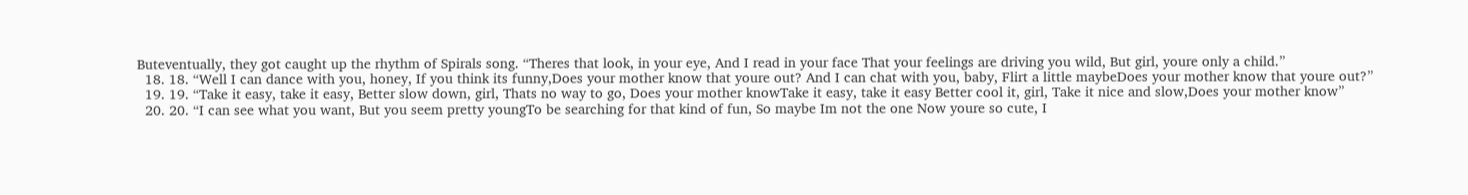Buteventually, they got caught up the rhythm of Spirals song. “Theres that look, in your eye, And I read in your face That your feelings are driving you wild, But girl, youre only a child.”
  18. 18. “Well I can dance with you, honey, If you think its funny,Does your mother know that youre out? And I can chat with you, baby, Flirt a little maybeDoes your mother know that youre out?”
  19. 19. “Take it easy, take it easy, Better slow down, girl, Thats no way to go, Does your mother knowTake it easy, take it easy Better cool it, girl, Take it nice and slow,Does your mother know”
  20. 20. “I can see what you want, But you seem pretty youngTo be searching for that kind of fun, So maybe Im not the one Now youre so cute, I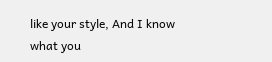like your style, And I know what you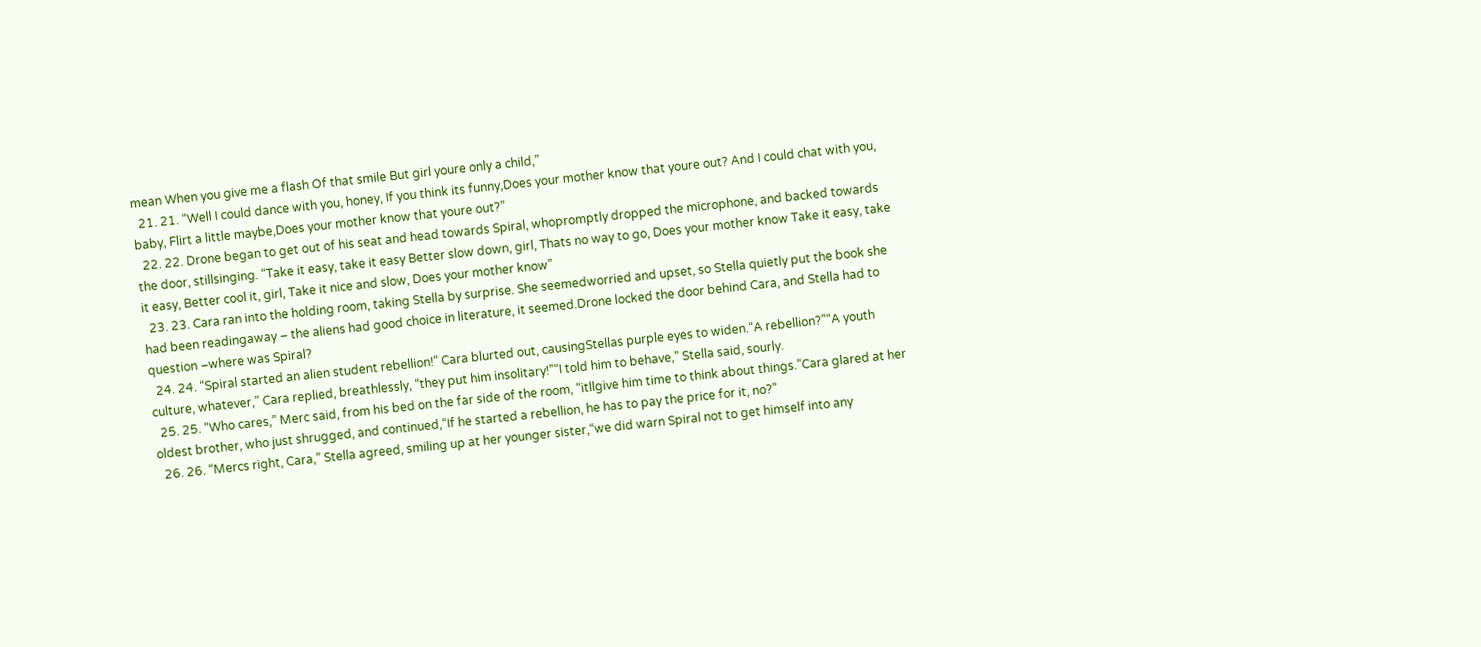mean When you give me a flash Of that smile But girl youre only a child,”
  21. 21. “Well I could dance with you, honey, If you think its funny,Does your mother know that youre out? And I could chat with you, baby, Flirt a little maybe,Does your mother know that youre out?”
  22. 22. Drone began to get out of his seat and head towards Spiral, whopromptly dropped the microphone, and backed towards the door, stillsinging. “Take it easy, take it easy Better slow down, girl, Thats no way to go, Does your mother know Take it easy, take it easy, Better cool it, girl, Take it nice and slow, Does your mother know”
  23. 23. Cara ran into the holding room, taking Stella by surprise. She seemedworried and upset, so Stella quietly put the book she had been readingaway – the aliens had good choice in literature, it seemed.Drone locked the door behind Cara, and Stella had to question –where was Spiral?
  24. 24. “Spiral started an alien student rebellion!” Cara blurted out, causingStellas purple eyes to widen.“A rebellion?”“A youth culture, whatever,” Cara replied, breathlessly, “they put him insolitary!”“I told him to behave,” Stella said, sourly.
  25. 25. “Who cares,” Merc said, from his bed on the far side of the room, “itllgive him time to think about things.”Cara glared at her oldest brother, who just shrugged, and continued,“If he started a rebellion, he has to pay the price for it, no?”
  26. 26. “Mercs right, Cara,” Stella agreed, smiling up at her younger sister,“we did warn Spiral not to get himself into any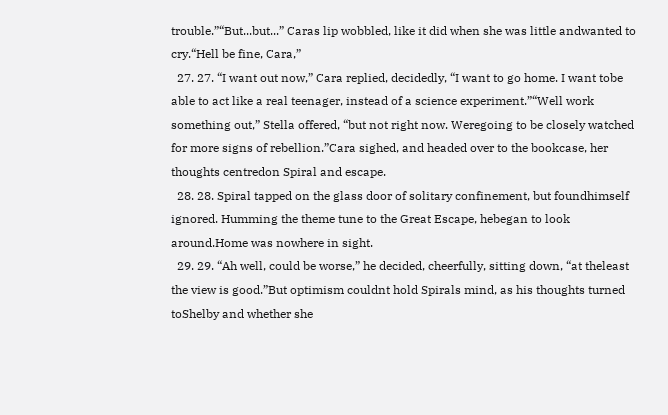trouble.”“But...but...” Caras lip wobbled, like it did when she was little andwanted to cry.“Hell be fine, Cara,”
  27. 27. “I want out now,” Cara replied, decidedly, “I want to go home. I want tobe able to act like a real teenager, instead of a science experiment.”“Well work something out,” Stella offered, “but not right now. Weregoing to be closely watched for more signs of rebellion.”Cara sighed, and headed over to the bookcase, her thoughts centredon Spiral and escape.
  28. 28. Spiral tapped on the glass door of solitary confinement, but foundhimself ignored. Humming the theme tune to the Great Escape, hebegan to look around.Home was nowhere in sight.
  29. 29. “Ah well, could be worse,” he decided, cheerfully, sitting down, “at theleast the view is good.”But optimism couldnt hold Spirals mind, as his thoughts turned toShelby and whether she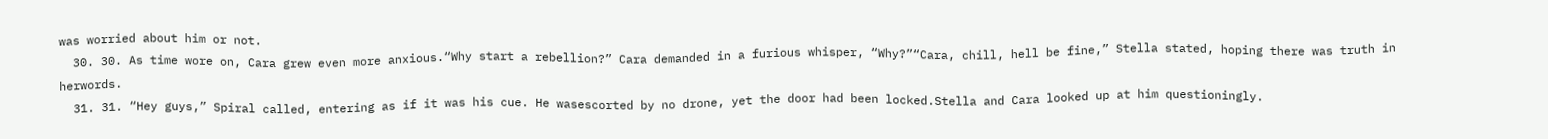was worried about him or not.
  30. 30. As time wore on, Cara grew even more anxious.“Why start a rebellion?” Cara demanded in a furious whisper, “Why?”“Cara, chill, hell be fine,” Stella stated, hoping there was truth in herwords.
  31. 31. “Hey guys,” Spiral called, entering as if it was his cue. He wasescorted by no drone, yet the door had been locked.Stella and Cara looked up at him questioningly.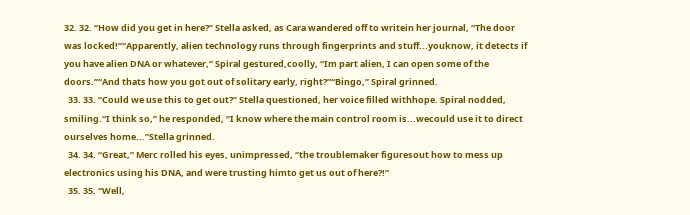32. 32. “How did you get in here?” Stella asked, as Cara wandered off to writein her journal, “The door was locked!”“Apparently, alien technology runs through fingerprints and stuff...youknow, it detects if you have alien DNA or whatever,” Spiral gestured,coolly, “Im part alien, I can open some of the doors.”“And thats how you got out of solitary early, right?”“Bingo,” Spiral grinned.
  33. 33. “Could we use this to get out?” Stella questioned, her voice filled withhope. Spiral nodded, smiling.“I think so,” he responded, “I know where the main control room is...wecould use it to direct ourselves home...”Stella grinned.
  34. 34. “Great,” Merc rolled his eyes, unimpressed, “the troublemaker figuresout how to mess up electronics using his DNA, and were trusting himto get us out of here?!”
  35. 35. “Well,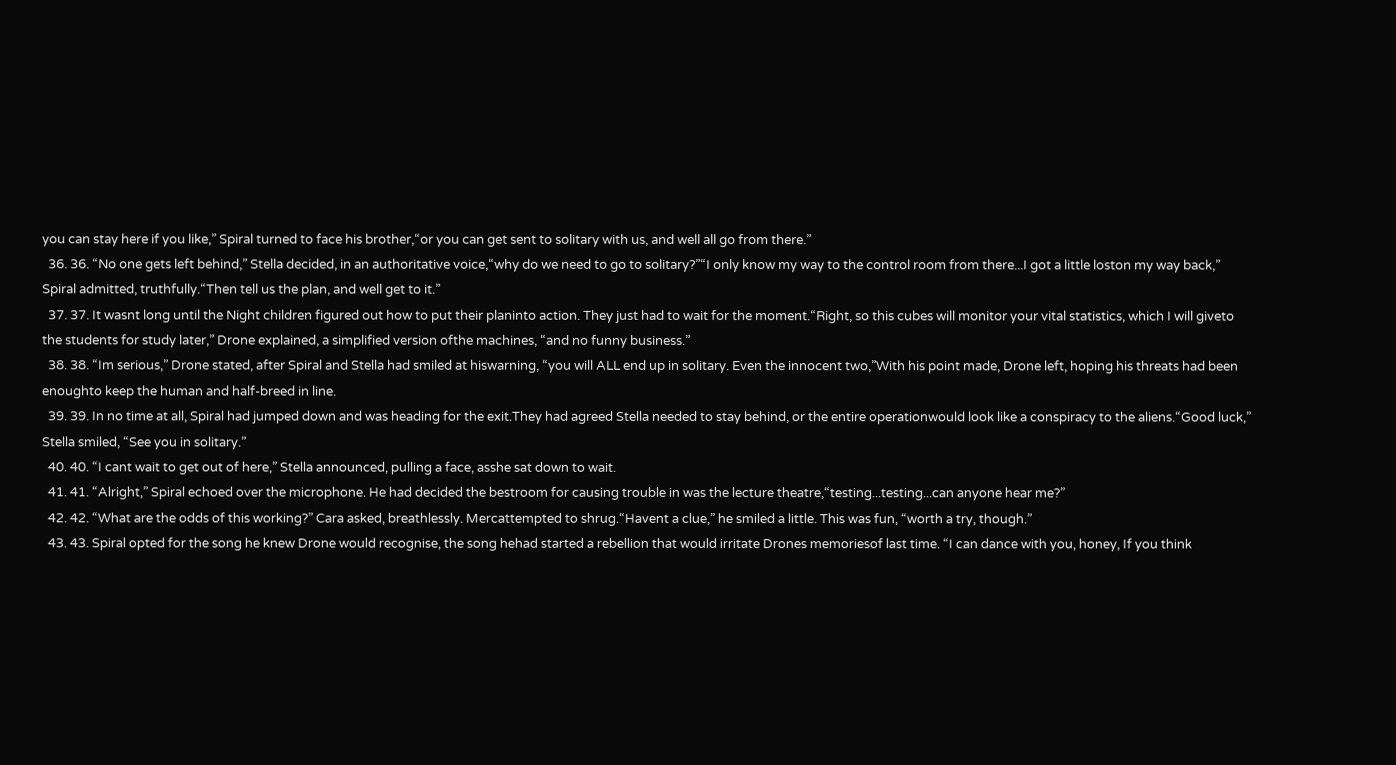you can stay here if you like,” Spiral turned to face his brother,“or you can get sent to solitary with us, and well all go from there.”
  36. 36. “No one gets left behind,” Stella decided, in an authoritative voice,“why do we need to go to solitary?”“I only know my way to the control room from there...I got a little loston my way back,” Spiral admitted, truthfully.“Then tell us the plan, and well get to it.”
  37. 37. It wasnt long until the Night children figured out how to put their planinto action. They just had to wait for the moment.“Right, so this cubes will monitor your vital statistics, which I will giveto the students for study later,” Drone explained, a simplified version ofthe machines, “and no funny business.”
  38. 38. “Im serious,” Drone stated, after Spiral and Stella had smiled at hiswarning, “you will ALL end up in solitary. Even the innocent two,”With his point made, Drone left, hoping his threats had been enoughto keep the human and half-breed in line.
  39. 39. In no time at all, Spiral had jumped down and was heading for the exit.They had agreed Stella needed to stay behind, or the entire operationwould look like a conspiracy to the aliens.“Good luck,” Stella smiled, “See you in solitary.”
  40. 40. “I cant wait to get out of here,” Stella announced, pulling a face, asshe sat down to wait.
  41. 41. “Alright,” Spiral echoed over the microphone. He had decided the bestroom for causing trouble in was the lecture theatre,“testing...testing...can anyone hear me?”
  42. 42. “What are the odds of this working?” Cara asked, breathlessly. Mercattempted to shrug.“Havent a clue,” he smiled a little. This was fun, “worth a try, though.”
  43. 43. Spiral opted for the song he knew Drone would recognise, the song hehad started a rebellion that would irritate Drones memoriesof last time. “I can dance with you, honey, If you think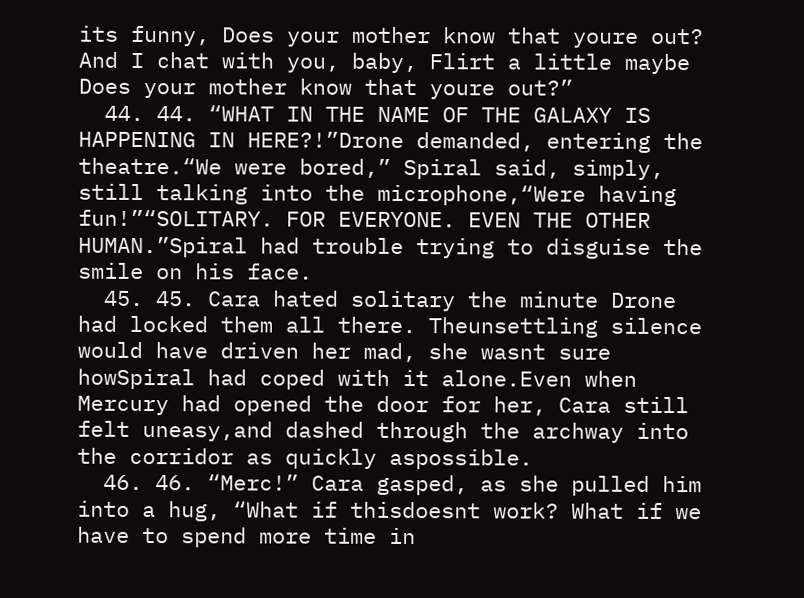its funny, Does your mother know that youre out? And I chat with you, baby, Flirt a little maybe Does your mother know that youre out?”
  44. 44. “WHAT IN THE NAME OF THE GALAXY IS HAPPENING IN HERE?!”Drone demanded, entering the theatre.“We were bored,” Spiral said, simply, still talking into the microphone,“Were having fun!”“SOLITARY. FOR EVERYONE. EVEN THE OTHER HUMAN.”Spiral had trouble trying to disguise the smile on his face.
  45. 45. Cara hated solitary the minute Drone had locked them all there. Theunsettling silence would have driven her mad, she wasnt sure howSpiral had coped with it alone.Even when Mercury had opened the door for her, Cara still felt uneasy,and dashed through the archway into the corridor as quickly aspossible.
  46. 46. “Merc!” Cara gasped, as she pulled him into a hug, “What if thisdoesnt work? What if we have to spend more time in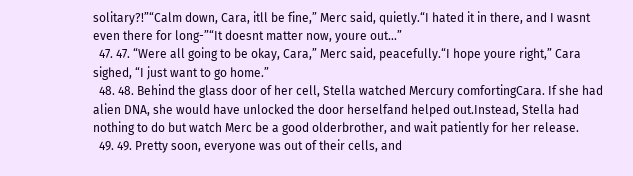solitary?!”“Calm down, Cara, itll be fine,” Merc said, quietly.“I hated it in there, and I wasnt even there for long-”“It doesnt matter now, youre out...”
  47. 47. “Were all going to be okay, Cara,” Merc said, peacefully.“I hope youre right,” Cara sighed, “I just want to go home.”
  48. 48. Behind the glass door of her cell, Stella watched Mercury comfortingCara. If she had alien DNA, she would have unlocked the door herselfand helped out.Instead, Stella had nothing to do but watch Merc be a good olderbrother, and wait patiently for her release.
  49. 49. Pretty soon, everyone was out of their cells, and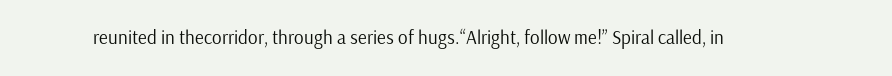reunited in thecorridor, through a series of hugs.“Alright, follow me!” Spiral called, in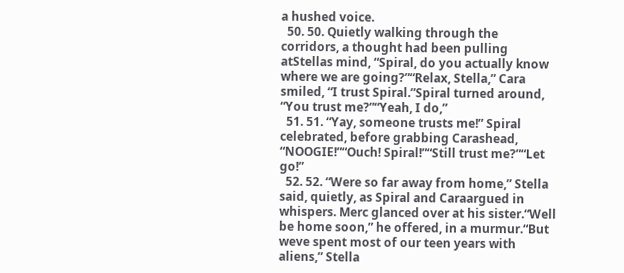a hushed voice.
  50. 50. Quietly walking through the corridors, a thought had been pulling atStellas mind, “Spiral, do you actually know where we are going?”“Relax, Stella,” Cara smiled, “I trust Spiral.”Spiral turned around, “You trust me?”“Yeah, I do,”
  51. 51. “Yay, someone trusts me!” Spiral celebrated, before grabbing Carashead, “NOOGIE!”“Ouch! Spiral!”“Still trust me?”“Let go!”
  52. 52. “Were so far away from home,” Stella said, quietly, as Spiral and Caraargued in whispers. Merc glanced over at his sister.“Well be home soon,” he offered, in a murmur.“But weve spent most of our teen years with aliens,” Stella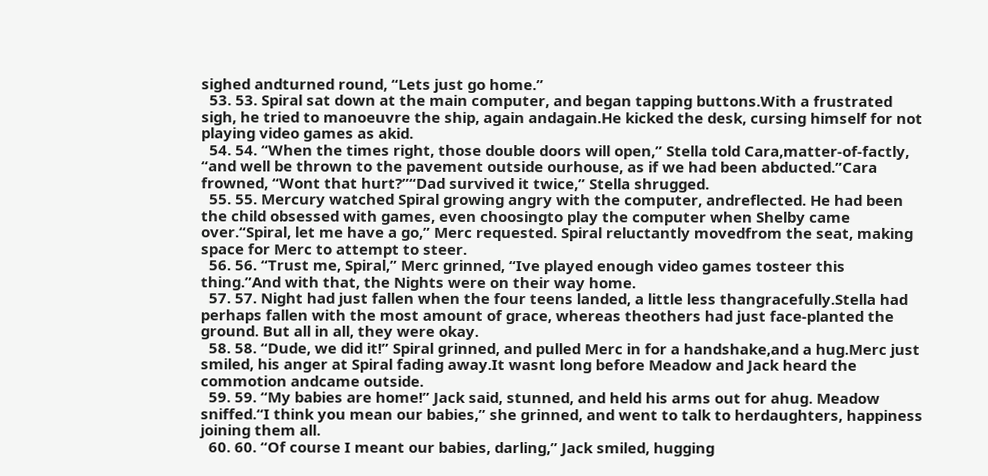sighed andturned round, “Lets just go home.”
  53. 53. Spiral sat down at the main computer, and began tapping buttons.With a frustrated sigh, he tried to manoeuvre the ship, again andagain.He kicked the desk, cursing himself for not playing video games as akid.
  54. 54. “When the times right, those double doors will open,” Stella told Cara,matter-of-factly, “and well be thrown to the pavement outside ourhouse, as if we had been abducted.”Cara frowned, “Wont that hurt?”“Dad survived it twice,” Stella shrugged.
  55. 55. Mercury watched Spiral growing angry with the computer, andreflected. He had been the child obsessed with games, even choosingto play the computer when Shelby came over.“Spiral, let me have a go,” Merc requested. Spiral reluctantly movedfrom the seat, making space for Merc to attempt to steer.
  56. 56. “Trust me, Spiral,” Merc grinned, “Ive played enough video games tosteer this thing.”And with that, the Nights were on their way home.
  57. 57. Night had just fallen when the four teens landed, a little less thangracefully.Stella had perhaps fallen with the most amount of grace, whereas theothers had just face-planted the ground. But all in all, they were okay.
  58. 58. “Dude, we did it!” Spiral grinned, and pulled Merc in for a handshake,and a hug.Merc just smiled, his anger at Spiral fading away.It wasnt long before Meadow and Jack heard the commotion andcame outside.
  59. 59. “My babies are home!” Jack said, stunned, and held his arms out for ahug. Meadow sniffed.“I think you mean our babies,” she grinned, and went to talk to herdaughters, happiness joining them all.
  60. 60. “Of course I meant our babies, darling,” Jack smiled, hugging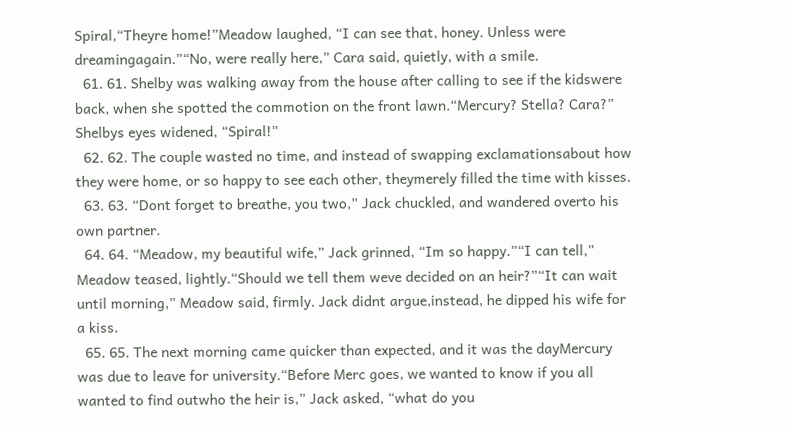Spiral,“Theyre home!”Meadow laughed, “I can see that, honey. Unless were dreamingagain.”“No, were really here,” Cara said, quietly, with a smile.
  61. 61. Shelby was walking away from the house after calling to see if the kidswere back, when she spotted the commotion on the front lawn.“Mercury? Stella? Cara?” Shelbys eyes widened, “Spiral!”
  62. 62. The couple wasted no time, and instead of swapping exclamationsabout how they were home, or so happy to see each other, theymerely filled the time with kisses.
  63. 63. “Dont forget to breathe, you two,” Jack chuckled, and wandered overto his own partner.
  64. 64. “Meadow, my beautiful wife,” Jack grinned, “Im so happy.”“I can tell,” Meadow teased, lightly.“Should we tell them weve decided on an heir?”“It can wait until morning,” Meadow said, firmly. Jack didnt argue,instead, he dipped his wife for a kiss.
  65. 65. The next morning came quicker than expected, and it was the dayMercury was due to leave for university.“Before Merc goes, we wanted to know if you all wanted to find outwho the heir is,” Jack asked, “what do you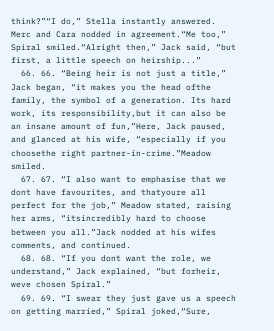think?”“I do,” Stella instantly answered. Merc and Cara nodded in agreement.“Me too,” Spiral smiled.“Alright then,” Jack said, “but first, a little speech on heirship...”
  66. 66. “Being heir is not just a title,” Jack began, “it makes you the head ofthe family, the symbol of a generation. Its hard work, its responsibility,but it can also be an insane amount of fun,”Here, Jack paused, and glanced at his wife, “especially if you choosethe right partner-in-crime.”Meadow smiled.
  67. 67. “I also want to emphasise that we dont have favourites, and thatyoure all perfect for the job,” Meadow stated, raising her arms, “itsincredibly hard to choose between you all.”Jack nodded at his wifes comments, and continued.
  68. 68. “If you dont want the role, we understand,” Jack explained, “but forheir, weve chosen Spiral.”
  69. 69. “I swear they just gave us a speech on getting married,” Spiral joked,“Sure,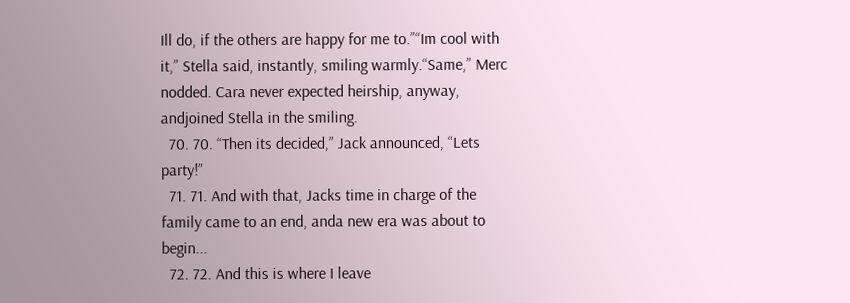Ill do, if the others are happy for me to.”“Im cool with it,” Stella said, instantly, smiling warmly.“Same,” Merc nodded. Cara never expected heirship, anyway, andjoined Stella in the smiling.
  70. 70. “Then its decided,” Jack announced, “Lets party!”
  71. 71. And with that, Jacks time in charge of the family came to an end, anda new era was about to begin...
  72. 72. And this is where I leave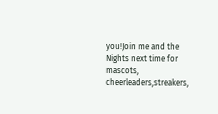you!Join me and the Nights next time for mascots, cheerleaders,streakers,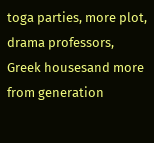toga parties, more plot, drama professors, Greek housesand more from generation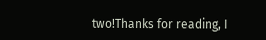two!Thanks for reading, I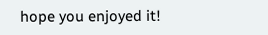hope you enjoyed it!